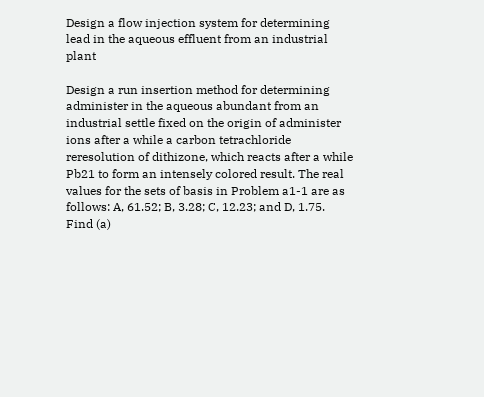Design a flow injection system for determining lead in the aqueous effluent from an industrial plant

Design a run insertion method for determining administer in the aqueous abundant from an industrial settle fixed on the origin of administer ions after a while a carbon tetrachloride reresolution of dithizone, which reacts after a while Pb21 to form an intensely colored result. The real values for the sets of basis in Problem a1-1 are as follows: A, 61.52; B, 3.28; C, 12.23; and D, 1.75. Find (a)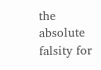the absolute falsity for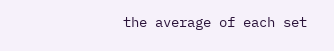the average of each set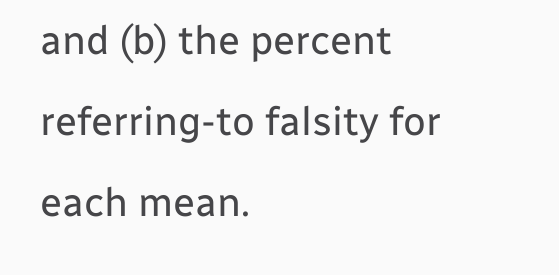and (b) the percent referring-to falsity for each mean.